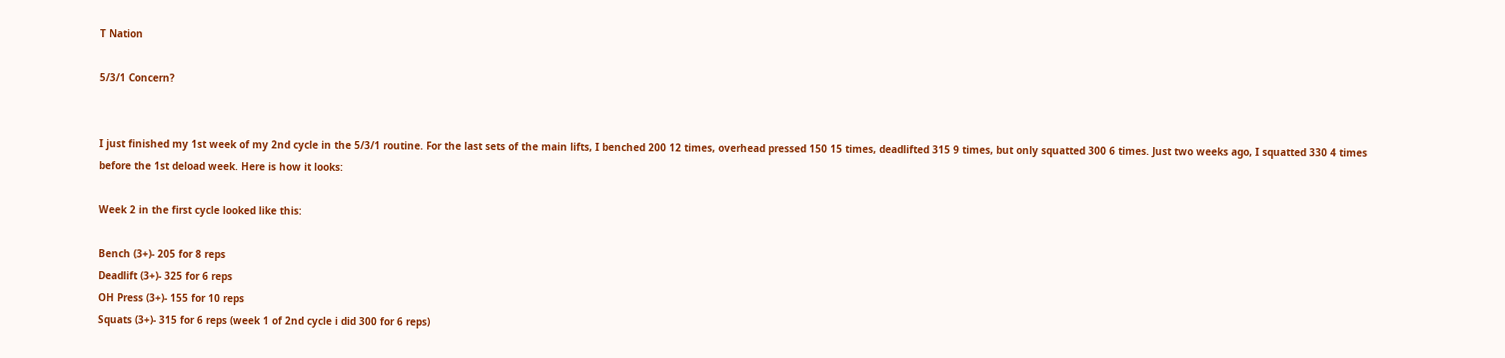T Nation

5/3/1 Concern?


I just finished my 1st week of my 2nd cycle in the 5/3/1 routine. For the last sets of the main lifts, I benched 200 12 times, overhead pressed 150 15 times, deadlifted 315 9 times, but only squatted 300 6 times. Just two weeks ago, I squatted 330 4 times before the 1st deload week. Here is how it looks:

Week 2 in the first cycle looked like this:

Bench (3+)- 205 for 8 reps
Deadlift (3+)- 325 for 6 reps
OH Press (3+)- 155 for 10 reps
Squats (3+)- 315 for 6 reps (week 1 of 2nd cycle i did 300 for 6 reps)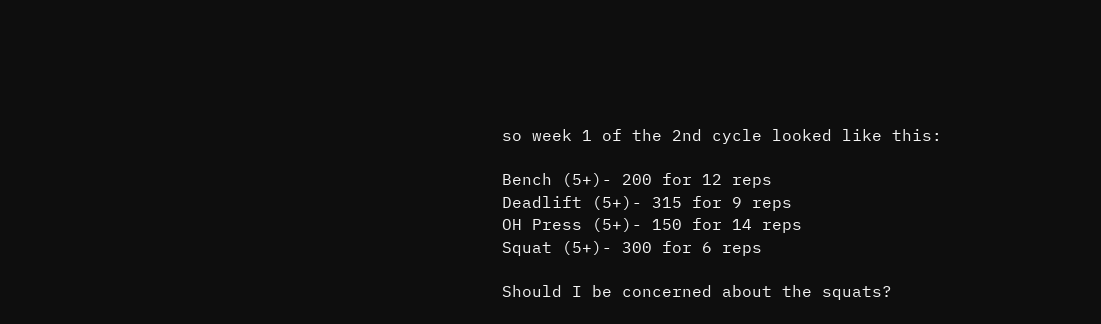so week 1 of the 2nd cycle looked like this:

Bench (5+)- 200 for 12 reps
Deadlift (5+)- 315 for 9 reps
OH Press (5+)- 150 for 14 reps
Squat (5+)- 300 for 6 reps

Should I be concerned about the squats?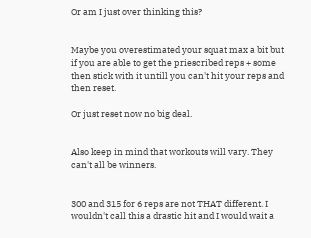Or am I just over thinking this?


Maybe you overestimated your squat max a bit but if you are able to get the priescribed reps + some then stick with it untill you can't hit your reps and then reset.

Or just reset now no big deal.


Also keep in mind that workouts will vary. They can't all be winners.


300 and 315 for 6 reps are not THAT different. I wouldn't call this a drastic hit and I would wait a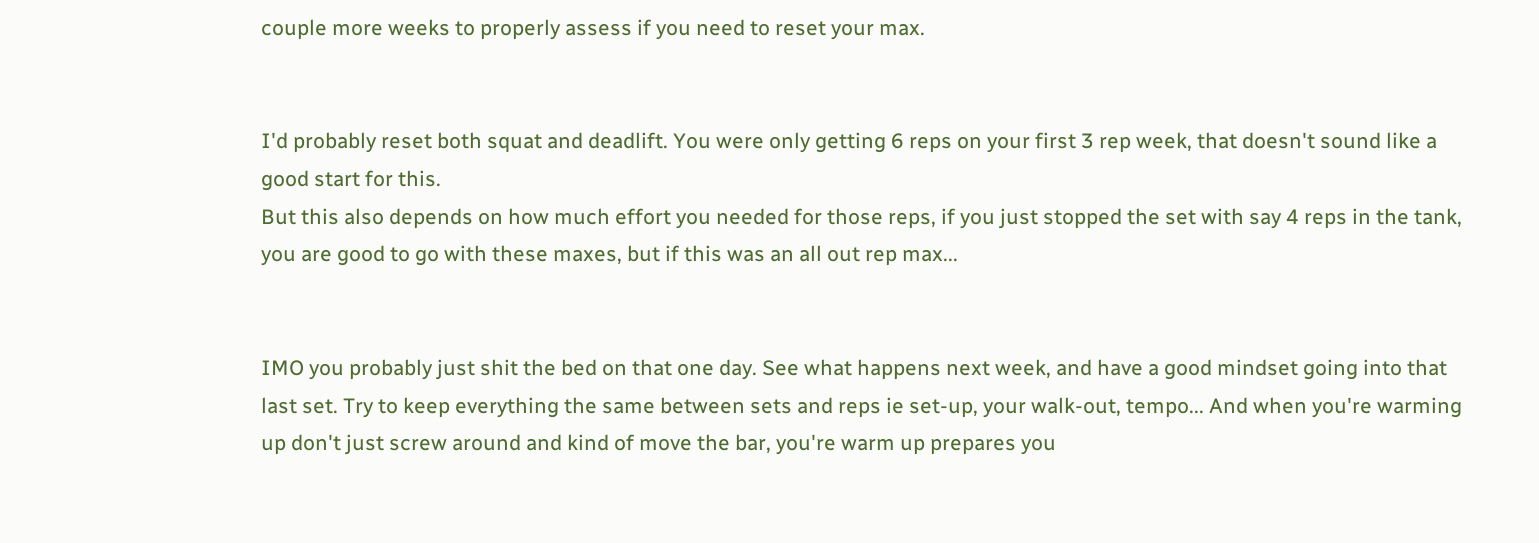couple more weeks to properly assess if you need to reset your max.


I'd probably reset both squat and deadlift. You were only getting 6 reps on your first 3 rep week, that doesn't sound like a good start for this.
But this also depends on how much effort you needed for those reps, if you just stopped the set with say 4 reps in the tank, you are good to go with these maxes, but if this was an all out rep max...


IMO you probably just shit the bed on that one day. See what happens next week, and have a good mindset going into that last set. Try to keep everything the same between sets and reps ie set-up, your walk-out, tempo... And when you're warming up don't just screw around and kind of move the bar, you're warm up prepares you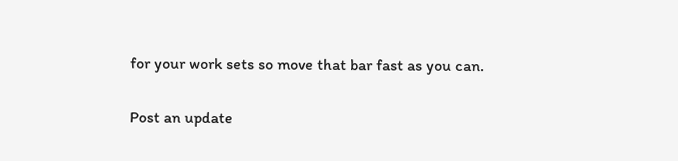for your work sets so move that bar fast as you can.

Post an update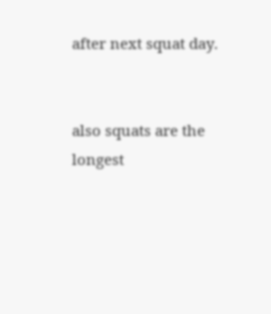after next squat day.


also squats are the longest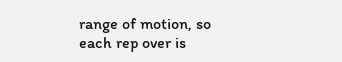range of motion, so each rep over is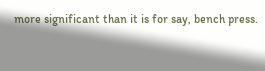more significant than it is for say, bench press.